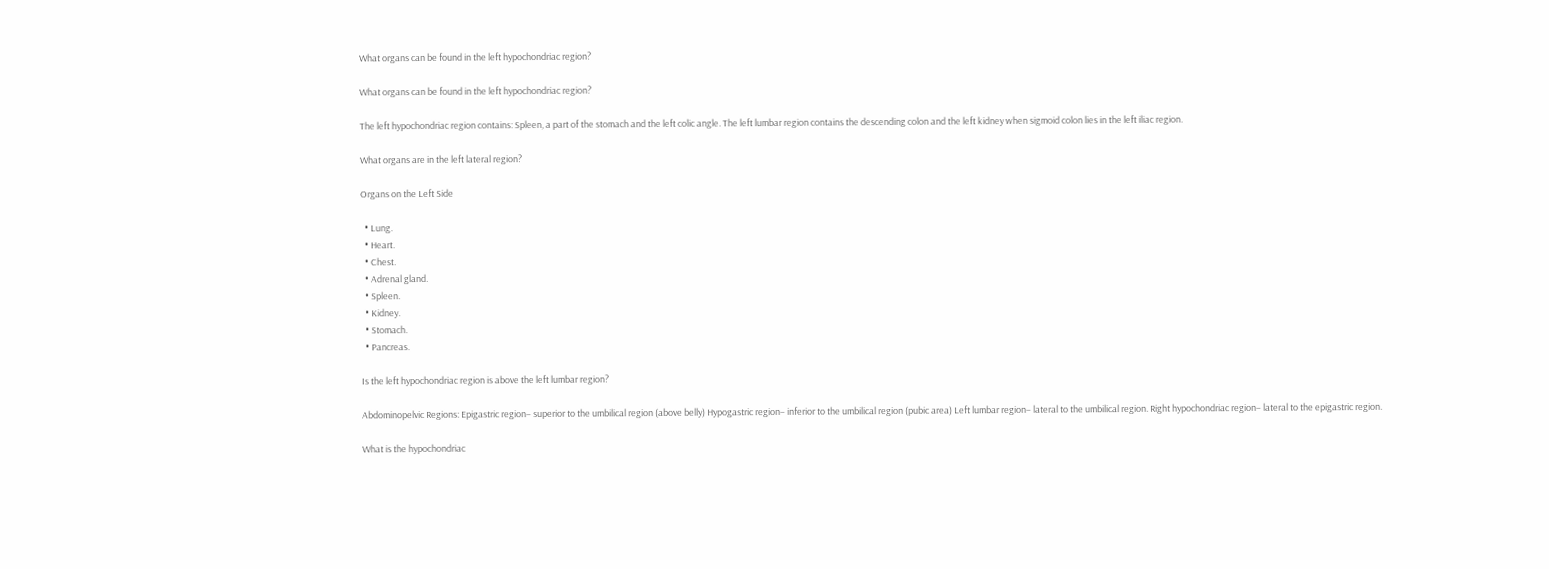What organs can be found in the left hypochondriac region?

What organs can be found in the left hypochondriac region?

The left hypochondriac region contains: Spleen, a part of the stomach and the left colic angle. The left lumbar region contains the descending colon and the left kidney when sigmoid colon lies in the left iliac region.

What organs are in the left lateral region?

Organs on the Left Side

  • Lung.
  • Heart.
  • Chest.
  • Adrenal gland.
  • Spleen.
  • Kidney.
  • Stomach.
  • Pancreas.

Is the left hypochondriac region is above the left lumbar region?

Abdominopelvic Regions: Epigastric region– superior to the umbilical region (above belly) Hypogastric region– inferior to the umbilical region (pubic area) Left lumbar region– lateral to the umbilical region. Right hypochondriac region– lateral to the epigastric region.

What is the hypochondriac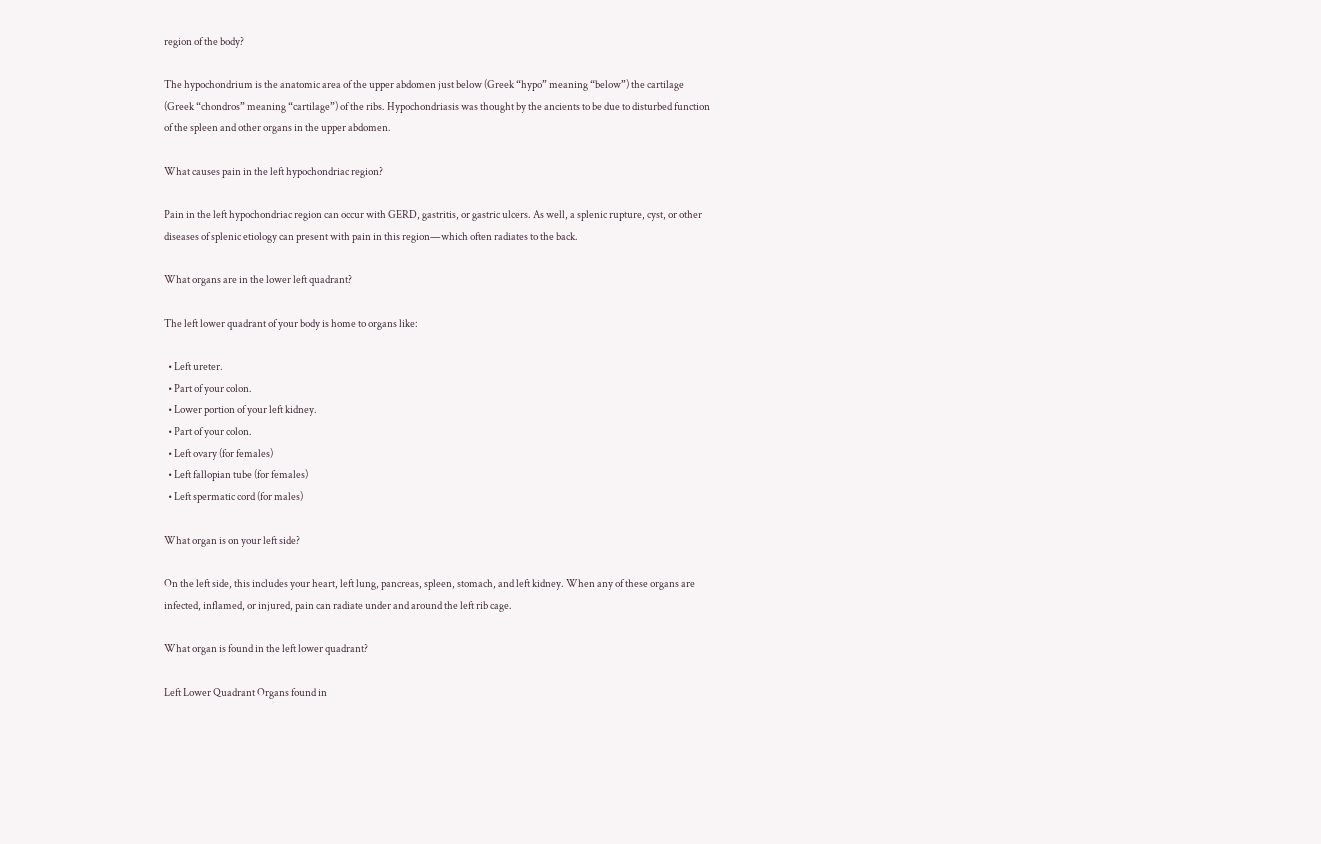region of the body?

The hypochondrium is the anatomic area of the upper abdomen just below (Greek “hypo” meaning “below”) the cartilage (Greek “chondros” meaning “cartilage”) of the ribs. Hypochondriasis was thought by the ancients to be due to disturbed function of the spleen and other organs in the upper abdomen.

What causes pain in the left hypochondriac region?

Pain in the left hypochondriac region can occur with GERD, gastritis, or gastric ulcers. As well, a splenic rupture, cyst, or other diseases of splenic etiology can present with pain in this region—which often radiates to the back.

What organs are in the lower left quadrant?

The left lower quadrant of your body is home to organs like:

  • Left ureter.
  • Part of your colon.
  • Lower portion of your left kidney.
  • Part of your colon.
  • Left ovary (for females)
  • Left fallopian tube (for females)
  • Left spermatic cord (for males)

What organ is on your left side?

On the left side, this includes your heart, left lung, pancreas, spleen, stomach, and left kidney. When any of these organs are infected, inflamed, or injured, pain can radiate under and around the left rib cage.

What organ is found in the left lower quadrant?

Left Lower Quadrant Organs found in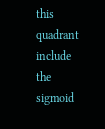this quadrant include the sigmoid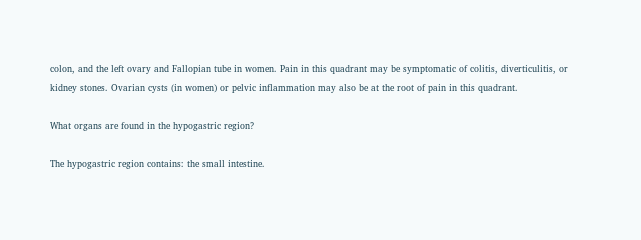colon, and the left ovary and Fallopian tube in women. Pain in this quadrant may be symptomatic of colitis, diverticulitis, or kidney stones. Ovarian cysts (in women) or pelvic inflammation may also be at the root of pain in this quadrant.

What organs are found in the hypogastric region?

The hypogastric region contains: the small intestine.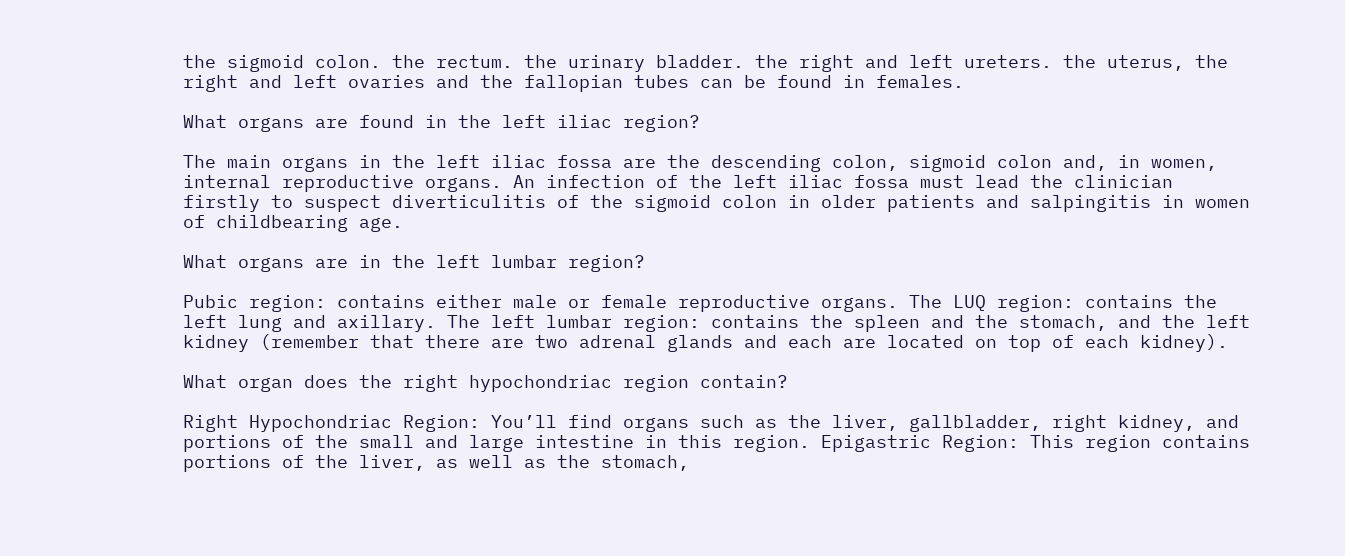the sigmoid colon. the rectum. the urinary bladder. the right and left ureters. the uterus, the right and left ovaries and the fallopian tubes can be found in females.

What organs are found in the left iliac region?

The main organs in the left iliac fossa are the descending colon, sigmoid colon and, in women, internal reproductive organs. An infection of the left iliac fossa must lead the clinician firstly to suspect diverticulitis of the sigmoid colon in older patients and salpingitis in women of childbearing age.

What organs are in the left lumbar region?

Pubic region: contains either male or female reproductive organs. The LUQ region: contains the left lung and axillary. The left lumbar region: contains the spleen and the stomach, and the left kidney (remember that there are two adrenal glands and each are located on top of each kidney).

What organ does the right hypochondriac region contain?

Right Hypochondriac Region: You’ll find organs such as the liver, gallbladder, right kidney, and portions of the small and large intestine in this region. Epigastric Region: This region contains portions of the liver, as well as the stomach,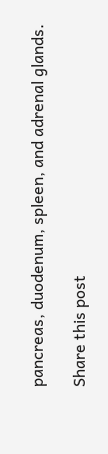pancreas, duodenum, spleen, and adrenal glands.

Share this post